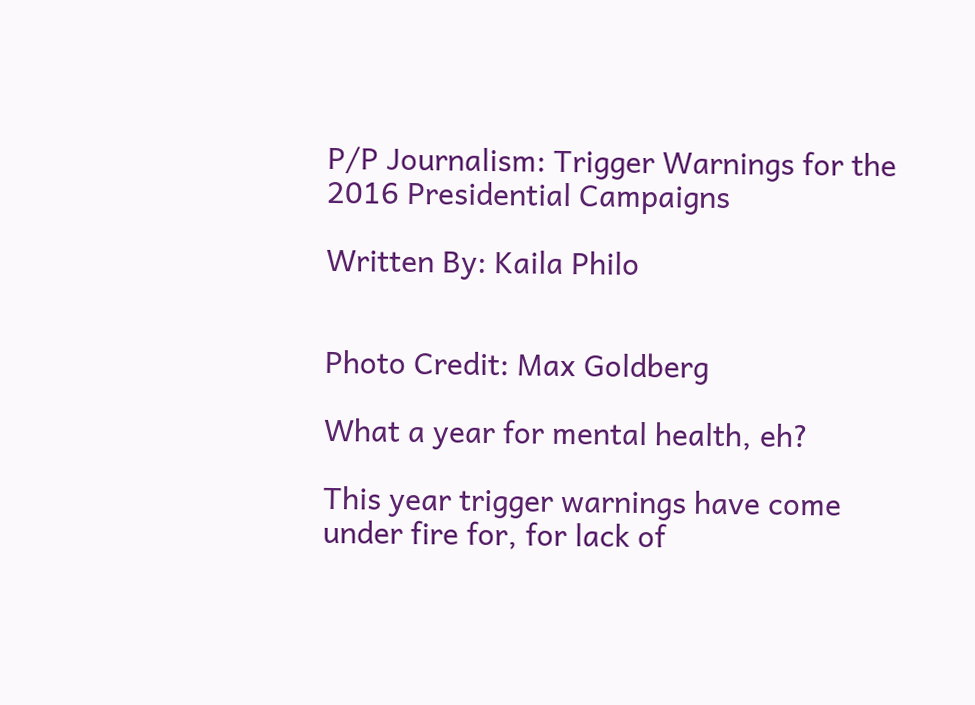P/P Journalism: Trigger Warnings for the 2016 Presidential Campaigns

Written By: Kaila Philo


Photo Credit: Max Goldberg

What a year for mental health, eh?

This year trigger warnings have come under fire for, for lack of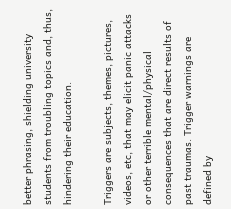better phrasing, shielding university students from troubling topics and, thus, hindering their education.

Triggers are subjects, themes, pictures, videos, etc, that may elicit panic attacks or other terrible mental/physical consequences that are direct results of past traumas. Trigger warnings are defined by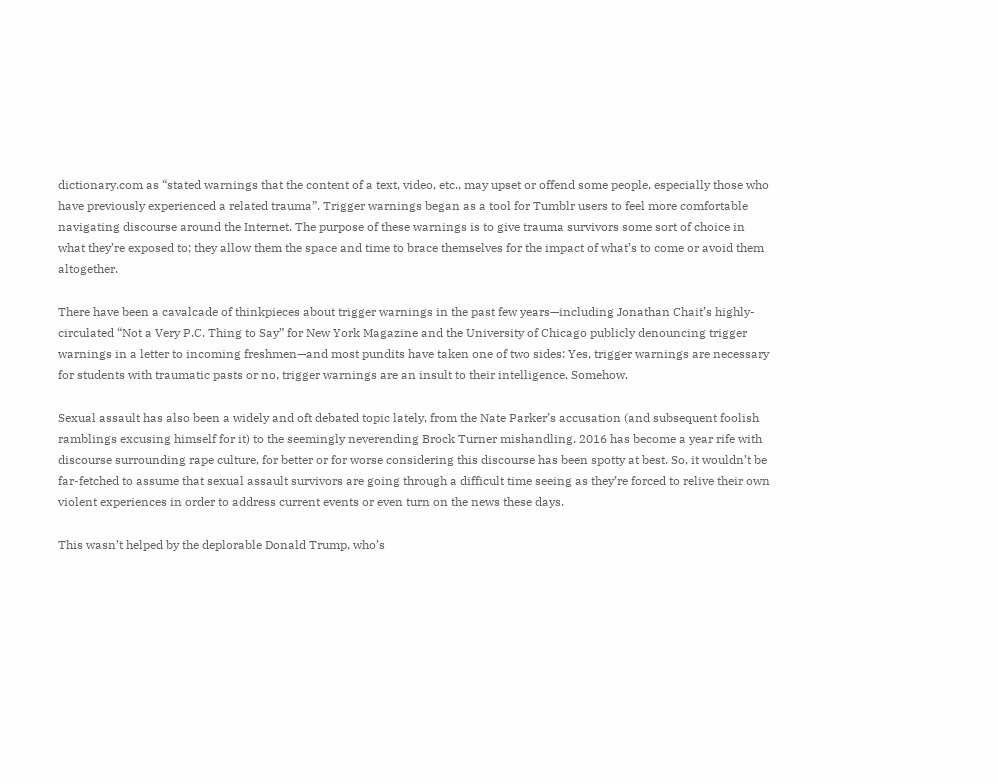dictionary.com as “stated warnings that the content of a text, video, etc., may upset or offend some people, especially those who have previously experienced a related trauma”. Trigger warnings began as a tool for Tumblr users to feel more comfortable navigating discourse around the Internet. The purpose of these warnings is to give trauma survivors some sort of choice in what they’re exposed to; they allow them the space and time to brace themselves for the impact of what’s to come or avoid them altogether.

There have been a cavalcade of thinkpieces about trigger warnings in the past few years—including Jonathan Chait’s highly-circulated “Not a Very P.C. Thing to Say” for New York Magazine and the University of Chicago publicly denouncing trigger warnings in a letter to incoming freshmen—and most pundits have taken one of two sides: Yes, trigger warnings are necessary for students with traumatic pasts or no, trigger warnings are an insult to their intelligence. Somehow.

Sexual assault has also been a widely and oft debated topic lately, from the Nate Parker’s accusation (and subsequent foolish ramblings excusing himself for it) to the seemingly neverending Brock Turner mishandling. 2016 has become a year rife with discourse surrounding rape culture, for better or for worse considering this discourse has been spotty at best. So, it wouldn’t be far-fetched to assume that sexual assault survivors are going through a difficult time seeing as they’re forced to relive their own violent experiences in order to address current events or even turn on the news these days.

This wasn’t helped by the deplorable Donald Trump, who’s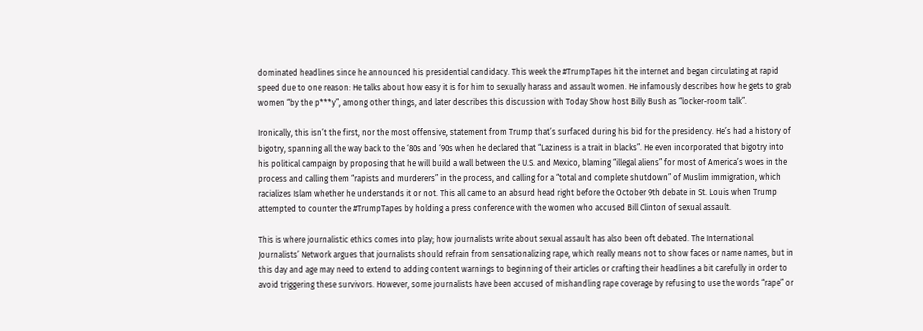dominated headlines since he announced his presidential candidacy. This week the #TrumpTapes hit the internet and began circulating at rapid speed due to one reason: He talks about how easy it is for him to sexually harass and assault women. He infamously describes how he gets to grab women “by the p***y”, among other things, and later describes this discussion with Today Show host Billy Bush as “locker-room talk”.

Ironically, this isn’t the first, nor the most offensive, statement from Trump that’s surfaced during his bid for the presidency. He’s had a history of bigotry, spanning all the way back to the ‘80s and ‘90s when he declared that “Laziness is a trait in blacks”. He even incorporated that bigotry into his political campaign by proposing that he will build a wall between the U.S. and Mexico, blaming “illegal aliens” for most of America’s woes in the process and calling them “rapists and murderers” in the process, and calling for a “total and complete shutdown” of Muslim immigration, which racializes Islam whether he understands it or not. This all came to an absurd head right before the October 9th debate in St. Louis when Trump attempted to counter the #TrumpTapes by holding a press conference with the women who accused Bill Clinton of sexual assault.

This is where journalistic ethics comes into play; how journalists write about sexual assault has also been oft debated. The International Journalists’ Network argues that journalists should refrain from sensationalizing rape, which really means not to show faces or name names, but in this day and age may need to extend to adding content warnings to beginning of their articles or crafting their headlines a bit carefully in order to avoid triggering these survivors. However, some journalists have been accused of mishandling rape coverage by refusing to use the words “rape” or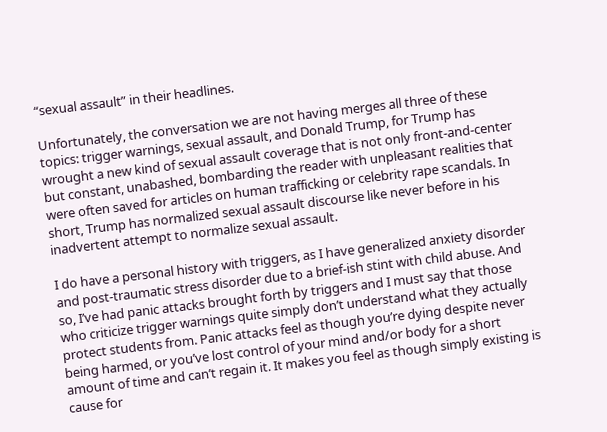“sexual assault” in their headlines.

Unfortunately, the conversation we are not having merges all three of these topics: trigger warnings, sexual assault, and Donald Trump, for Trump has wrought a new kind of sexual assault coverage that is not only front-and-center but constant, unabashed, bombarding the reader with unpleasant realities that were often saved for articles on human trafficking or celebrity rape scandals. In short, Trump has normalized sexual assault discourse like never before in his inadvertent attempt to normalize sexual assault.

I do have a personal history with triggers, as I have generalized anxiety disorder and post-traumatic stress disorder due to a brief-ish stint with child abuse. And so, I’ve had panic attacks brought forth by triggers and I must say that those who criticize trigger warnings quite simply don’t understand what they actually protect students from. Panic attacks feel as though you’re dying despite never being harmed, or you’ve lost control of your mind and/or body for a short amount of time and can’t regain it. It makes you feel as though simply existing is cause for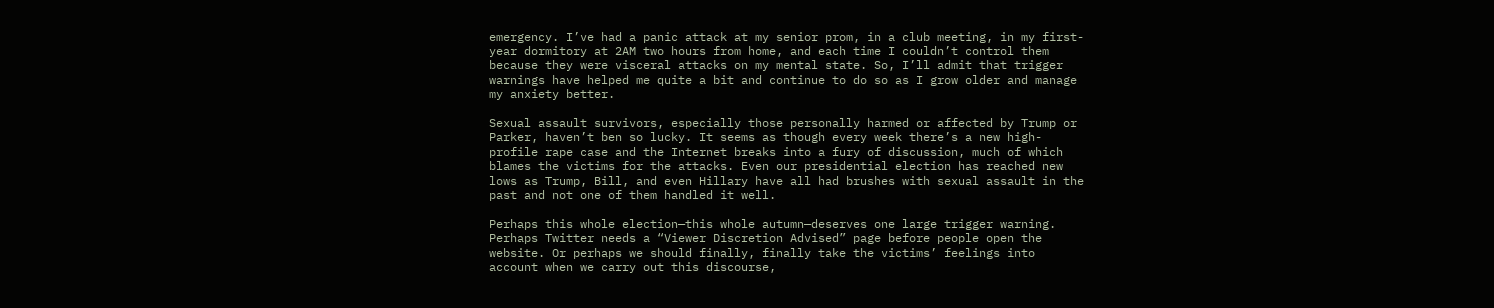emergency. I’ve had a panic attack at my senior prom, in a club meeting, in my first-year dormitory at 2AM two hours from home, and each time I couldn’t control them because they were visceral attacks on my mental state. So, I’ll admit that trigger warnings have helped me quite a bit and continue to do so as I grow older and manage my anxiety better.

Sexual assault survivors, especially those personally harmed or affected by Trump or Parker, haven’t ben so lucky. It seems as though every week there’s a new high-profile rape case and the Internet breaks into a fury of discussion, much of which blames the victims for the attacks. Even our presidential election has reached new lows as Trump, Bill, and even Hillary have all had brushes with sexual assault in the past and not one of them handled it well.

Perhaps this whole election—this whole autumn—deserves one large trigger warning. Perhaps Twitter needs a “Viewer Discretion Advised” page before people open the website. Or perhaps we should finally, finally take the victims’ feelings into account when we carry out this discourse,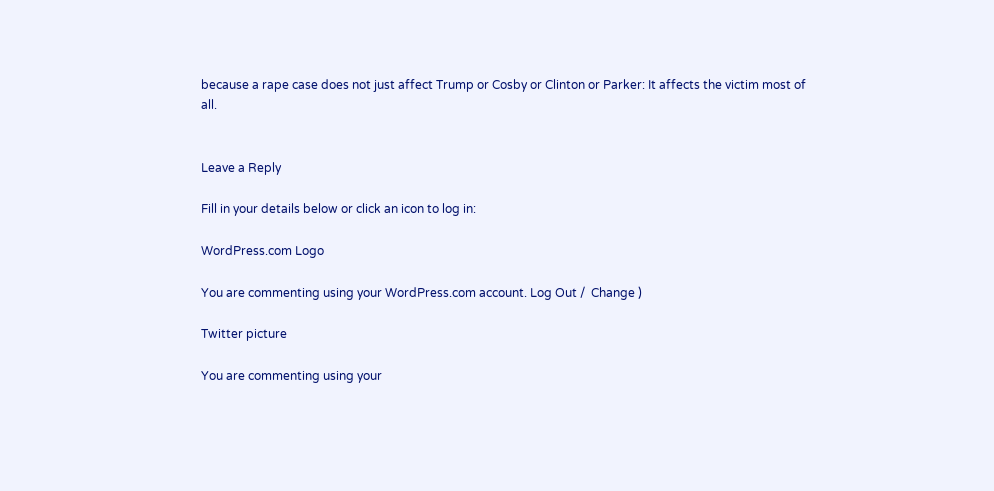because a rape case does not just affect Trump or Cosby or Clinton or Parker: It affects the victim most of all.


Leave a Reply

Fill in your details below or click an icon to log in:

WordPress.com Logo

You are commenting using your WordPress.com account. Log Out /  Change )

Twitter picture

You are commenting using your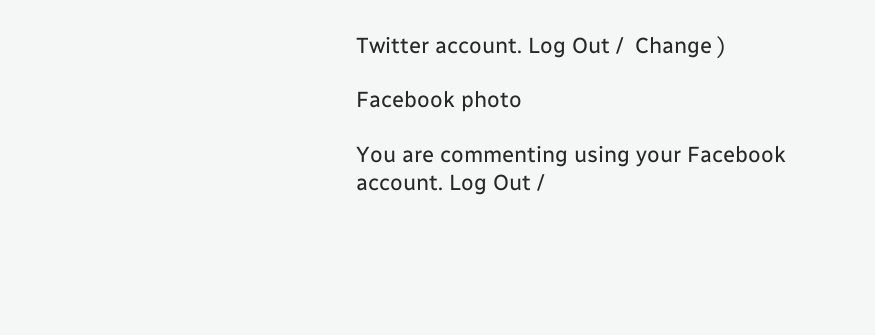Twitter account. Log Out /  Change )

Facebook photo

You are commenting using your Facebook account. Log Out /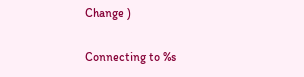Change )

Connecting to %s